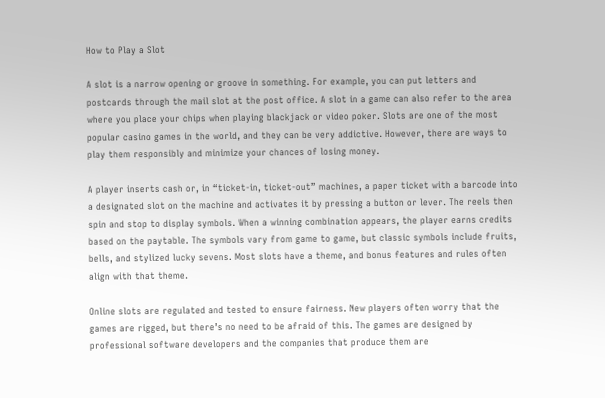How to Play a Slot

A slot is a narrow opening or groove in something. For example, you can put letters and postcards through the mail slot at the post office. A slot in a game can also refer to the area where you place your chips when playing blackjack or video poker. Slots are one of the most popular casino games in the world, and they can be very addictive. However, there are ways to play them responsibly and minimize your chances of losing money.

A player inserts cash or, in “ticket-in, ticket-out” machines, a paper ticket with a barcode into a designated slot on the machine and activates it by pressing a button or lever. The reels then spin and stop to display symbols. When a winning combination appears, the player earns credits based on the paytable. The symbols vary from game to game, but classic symbols include fruits, bells, and stylized lucky sevens. Most slots have a theme, and bonus features and rules often align with that theme.

Online slots are regulated and tested to ensure fairness. New players often worry that the games are rigged, but there’s no need to be afraid of this. The games are designed by professional software developers and the companies that produce them are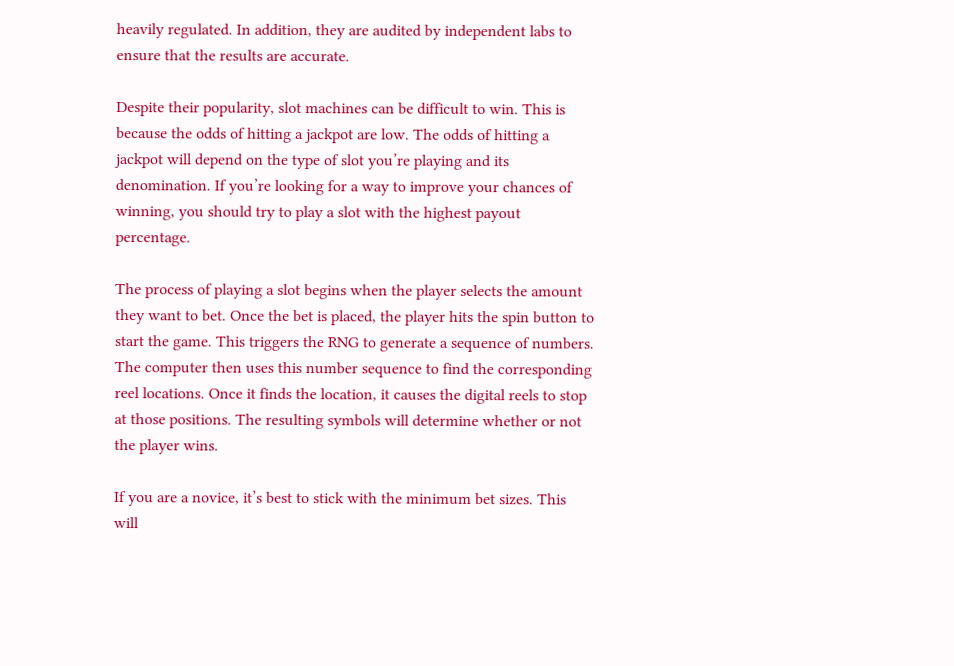heavily regulated. In addition, they are audited by independent labs to ensure that the results are accurate.

Despite their popularity, slot machines can be difficult to win. This is because the odds of hitting a jackpot are low. The odds of hitting a jackpot will depend on the type of slot you’re playing and its denomination. If you’re looking for a way to improve your chances of winning, you should try to play a slot with the highest payout percentage.

The process of playing a slot begins when the player selects the amount they want to bet. Once the bet is placed, the player hits the spin button to start the game. This triggers the RNG to generate a sequence of numbers. The computer then uses this number sequence to find the corresponding reel locations. Once it finds the location, it causes the digital reels to stop at those positions. The resulting symbols will determine whether or not the player wins.

If you are a novice, it’s best to stick with the minimum bet sizes. This will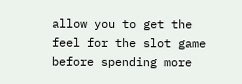allow you to get the feel for the slot game before spending more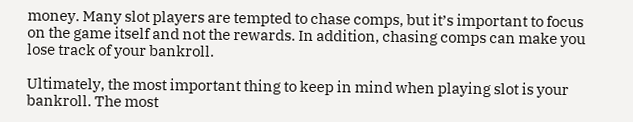money. Many slot players are tempted to chase comps, but it’s important to focus on the game itself and not the rewards. In addition, chasing comps can make you lose track of your bankroll.

Ultimately, the most important thing to keep in mind when playing slot is your bankroll. The most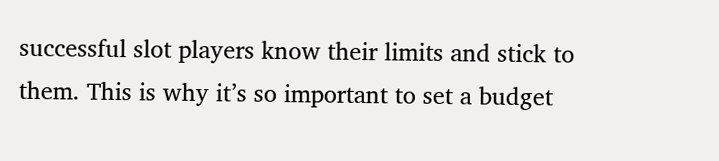successful slot players know their limits and stick to them. This is why it’s so important to set a budget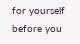for yourself before you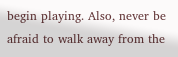begin playing. Also, never be afraid to walk away from the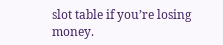slot table if you’re losing money.